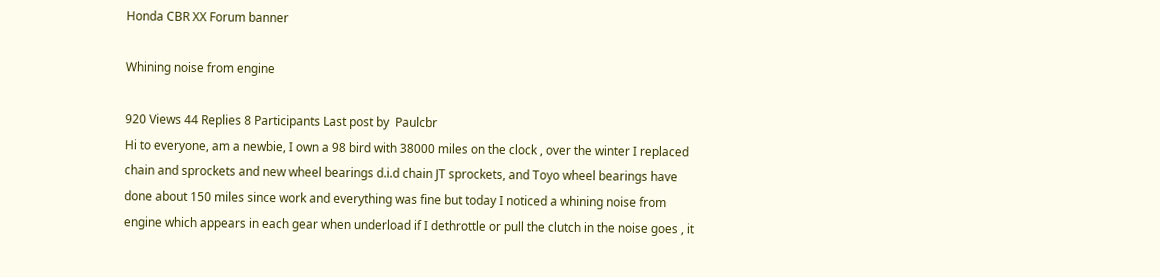Honda CBR XX Forum banner

Whining noise from engine

920 Views 44 Replies 8 Participants Last post by  Paulcbr
Hi to everyone, am a newbie, I own a 98 bird with 38000 miles on the clock , over the winter I replaced chain and sprockets and new wheel bearings d.i.d chain JT sprockets, and Toyo wheel bearings have done about 150 miles since work and everything was fine but today I noticed a whining noise from engine which appears in each gear when underload if I dethrottle or pull the clutch in the noise goes , it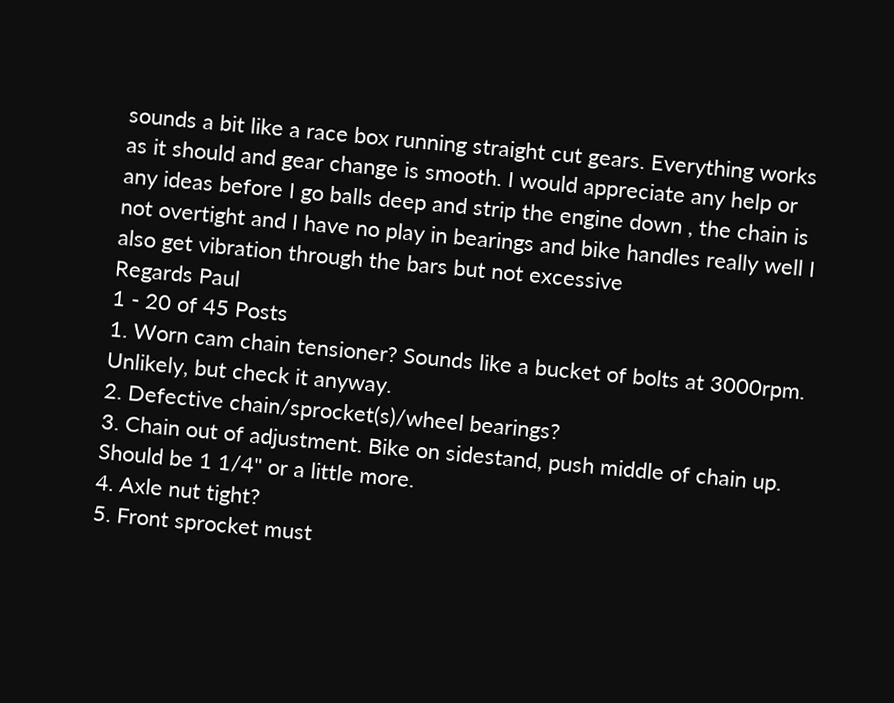sounds a bit like a race box running straight cut gears. Everything works as it should and gear change is smooth. I would appreciate any help or any ideas before I go balls deep and strip the engine down , the chain is not overtight and I have no play in bearings and bike handles really well I also get vibration through the bars but not excessive
Regards Paul
1 - 20 of 45 Posts
1. Worn cam chain tensioner? Sounds like a bucket of bolts at 3000rpm. Unlikely, but check it anyway.
2. Defective chain/sprocket(s)/wheel bearings?
3. Chain out of adjustment. Bike on sidestand, push middle of chain up. Should be 1 1/4" or a little more.
4. Axle nut tight?
5. Front sprocket must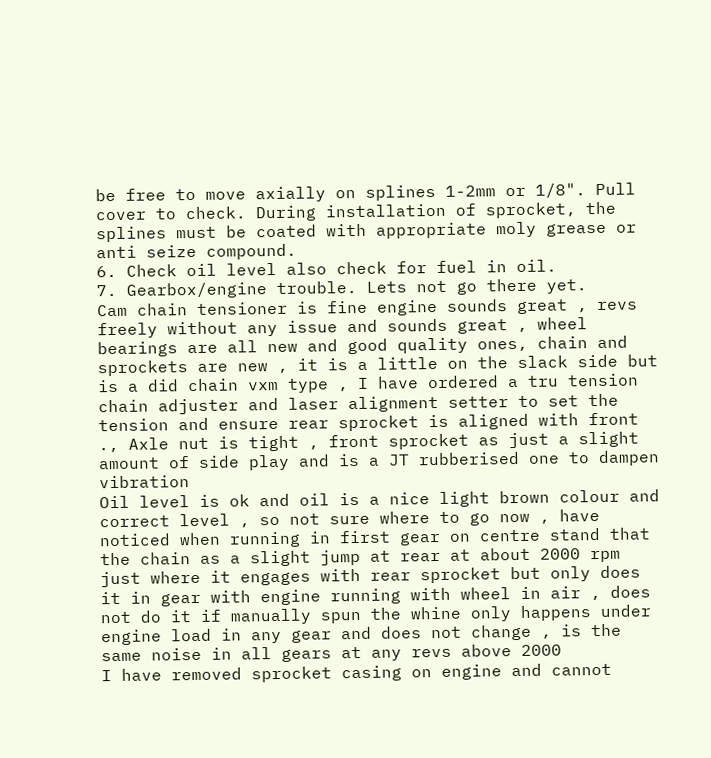be free to move axially on splines 1-2mm or 1/8". Pull cover to check. During installation of sprocket, the splines must be coated with appropriate moly grease or anti seize compound.
6. Check oil level also check for fuel in oil.
7. Gearbox/engine trouble. Lets not go there yet.
Cam chain tensioner is fine engine sounds great , revs freely without any issue and sounds great , wheel bearings are all new and good quality ones, chain and sprockets are new , it is a little on the slack side but is a did chain vxm type , I have ordered a tru tension chain adjuster and laser alignment setter to set the tension and ensure rear sprocket is aligned with front ., Axle nut is tight , front sprocket as just a slight amount of side play and is a JT rubberised one to dampen vibration
Oil level is ok and oil is a nice light brown colour and correct level , so not sure where to go now , have noticed when running in first gear on centre stand that the chain as a slight jump at rear at about 2000 rpm just where it engages with rear sprocket but only does it in gear with engine running with wheel in air , does not do it if manually spun the whine only happens under engine load in any gear and does not change , is the same noise in all gears at any revs above 2000
I have removed sprocket casing on engine and cannot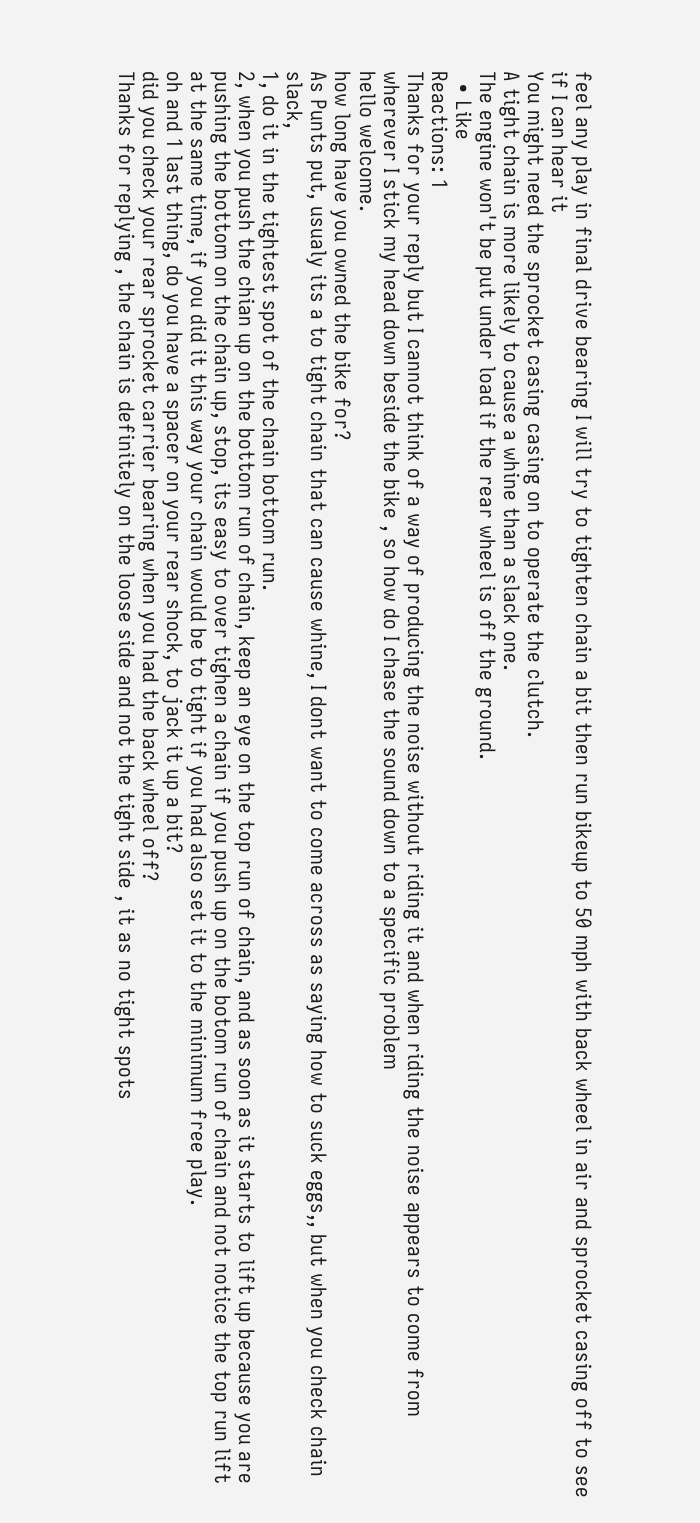feel any play in final drive bearing I will try to tighten chain a bit then run bikeup to 50 mph with back wheel in air and sprocket casing off to see if I can hear it
You might need the sprocket casing casing on to operate the clutch.
A tight chain is more likely to cause a whine than a slack one.
The engine won't be put under load if the rear wheel is off the ground.
  • Like
Reactions: 1
Thanks for your reply but I cannot think of a way of producing the noise without riding it and when riding the noise appears to come from wherever I stick my head down beside the bike , so how do I chase the sound down to a specific problem
hello welcome.
how long have you owned the bike for?
As Punts put, usualy its a to tight chain that can cause whine, I dont want to come across as saying how to suck eggs,, but when you check chain slack,
1, do it in the tightest spot of the chain bottom run.
2, when you push the chian up on the bottom run of chain, keep an eye on the top run of chain, and as soon as it starts to lift up because you are pushing the bottom on the chain up, stop, its easy to over tighen a chain if you push up on the botom run of chain and not notice the top run lift at the same time, if you did it this way your chain would be to tight if you had also set it to the minimum free play.
oh and 1 last thing, do you have a spacer on your rear shock, to jack it up a bit?
did you check your rear sprocket carrier bearing when you had the back wheel off?
Thanks for replying , the chain is definitely on the loose side and not the tight side , it as no tight spots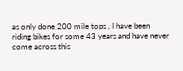as only done 200 mile tops , I have been riding bikes for some 43 years and have never come across this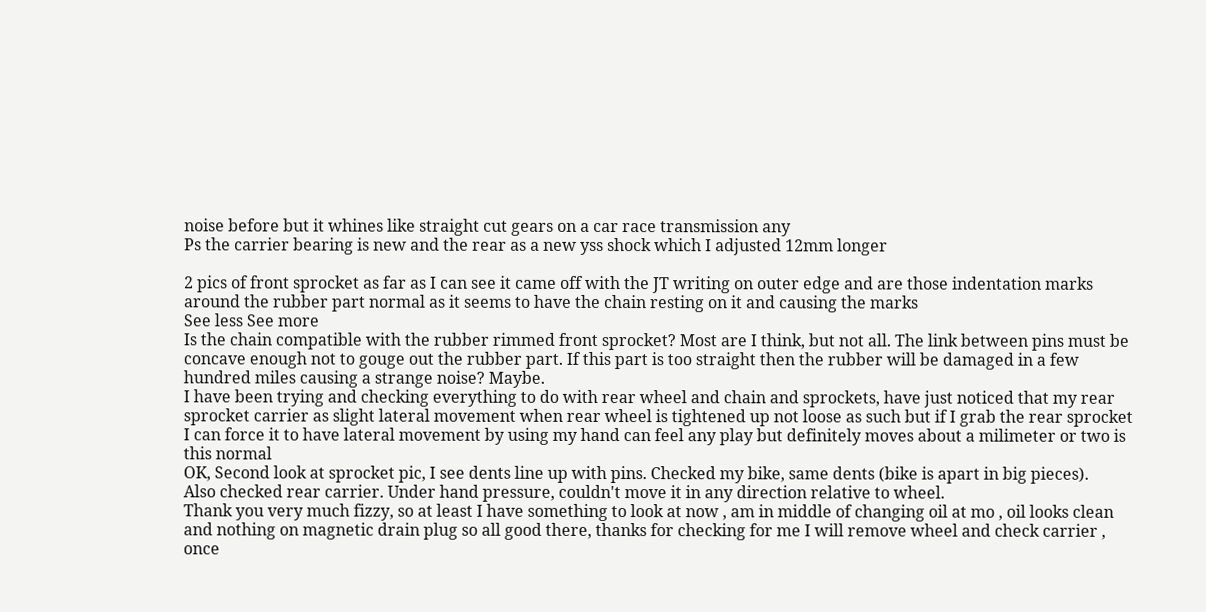noise before but it whines like straight cut gears on a car race transmission any
Ps the carrier bearing is new and the rear as a new yss shock which I adjusted 12mm longer

2 pics of front sprocket as far as I can see it came off with the JT writing on outer edge and are those indentation marks around the rubber part normal as it seems to have the chain resting on it and causing the marks
See less See more
Is the chain compatible with the rubber rimmed front sprocket? Most are I think, but not all. The link between pins must be concave enough not to gouge out the rubber part. If this part is too straight then the rubber will be damaged in a few hundred miles causing a strange noise? Maybe.
I have been trying and checking everything to do with rear wheel and chain and sprockets, have just noticed that my rear sprocket carrier as slight lateral movement when rear wheel is tightened up not loose as such but if I grab the rear sprocket I can force it to have lateral movement by using my hand can feel any play but definitely moves about a milimeter or two is this normal
OK, Second look at sprocket pic, I see dents line up with pins. Checked my bike, same dents (bike is apart in big pieces).
Also checked rear carrier. Under hand pressure, couldn't move it in any direction relative to wheel.
Thank you very much fizzy, so at least I have something to look at now , am in middle of changing oil at mo , oil looks clean and nothing on magnetic drain plug so all good there, thanks for checking for me I will remove wheel and check carrier , once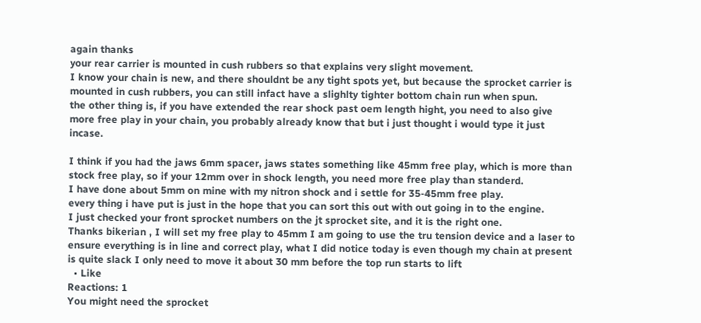again thanks
your rear carrier is mounted in cush rubbers so that explains very slight movement.
I know your chain is new, and there shouldnt be any tight spots yet, but because the sprocket carrier is mounted in cush rubbers, you can still infact have a slighlty tighter bottom chain run when spun.
the other thing is, if you have extended the rear shock past oem length hight, you need to also give more free play in your chain, you probably already know that but i just thought i would type it just incase.

I think if you had the jaws 6mm spacer, jaws states something like 45mm free play, which is more than stock free play, so if your 12mm over in shock length, you need more free play than standerd.
I have done about 5mm on mine with my nitron shock and i settle for 35-45mm free play.
every thing i have put is just in the hope that you can sort this out with out going in to the engine.
I just checked your front sprocket numbers on the jt sprocket site, and it is the right one.
Thanks bikerian , I will set my free play to 45mm I am going to use the tru tension device and a laser to ensure everything is in line and correct play, what I did notice today is even though my chain at present is quite slack I only need to move it about 30 mm before the top run starts to lift
  • Like
Reactions: 1
You might need the sprocket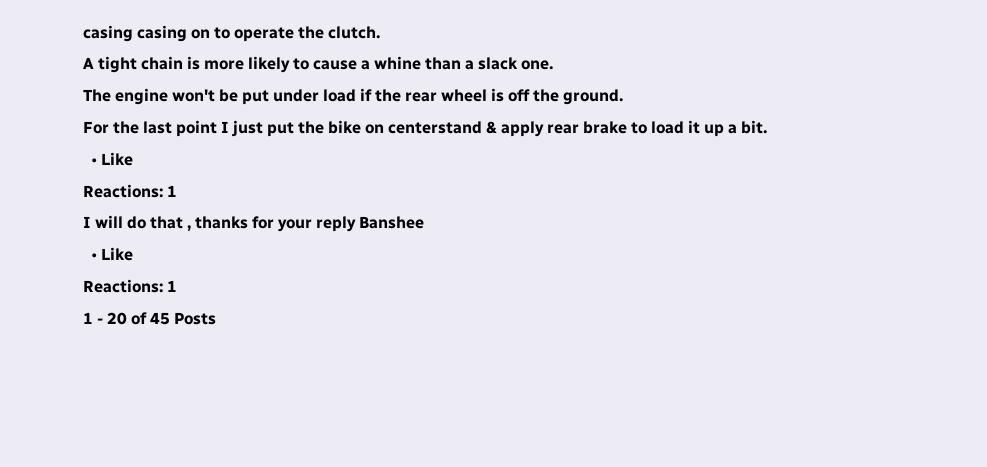casing casing on to operate the clutch.
A tight chain is more likely to cause a whine than a slack one.
The engine won't be put under load if the rear wheel is off the ground.
For the last point I just put the bike on centerstand & apply rear brake to load it up a bit.
  • Like
Reactions: 1
I will do that , thanks for your reply Banshee
  • Like
Reactions: 1
1 - 20 of 45 Posts